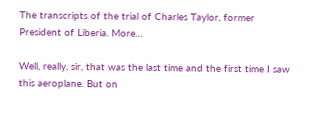The transcripts of the trial of Charles Taylor, former President of Liberia. More…

Well, really, sir, that was the last time and the first time I saw this aeroplane. But on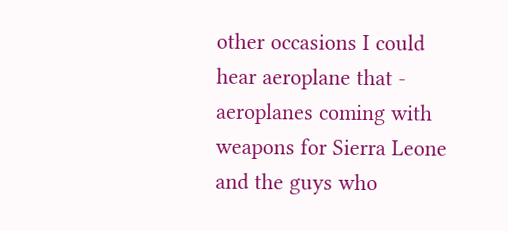other occasions I could hear aeroplane that - aeroplanes coming with weapons for Sierra Leone and the guys who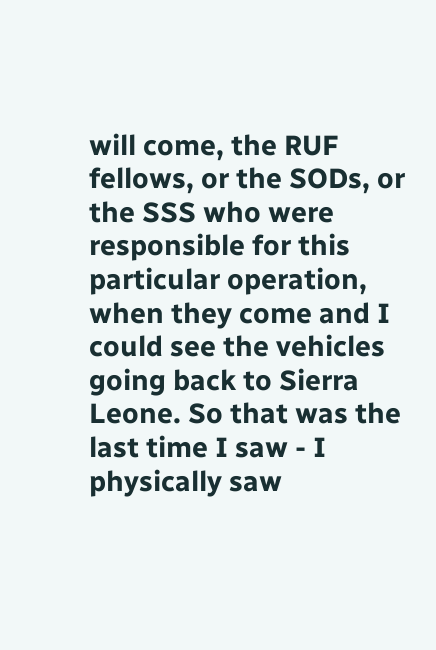will come, the RUF fellows, or the SODs, or the SSS who were responsible for this particular operation, when they come and I could see the vehicles going back to Sierra Leone. So that was the last time I saw - I physically saw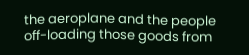the aeroplane and the people off-loading those goods from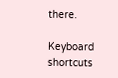there.

Keyboard shortcuts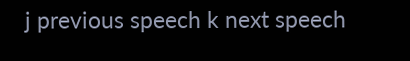j previous speech k next speech